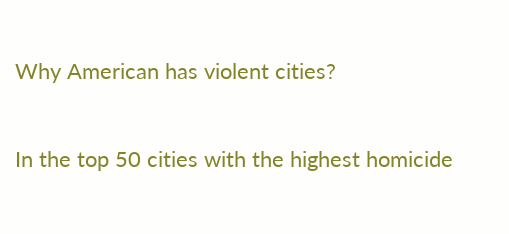Why American has violent cities?

In the top 50 cities with the highest homicide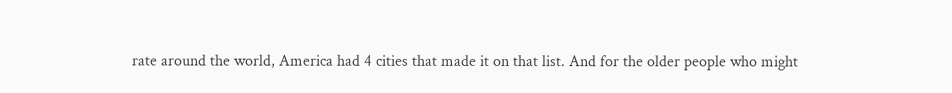rate around the world, America had 4 cities that made it on that list. And for the older people who might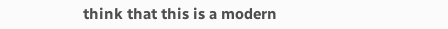think that this is a modern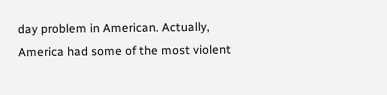day problem in American. Actually, America had some of the most violent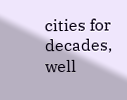cities for decades, well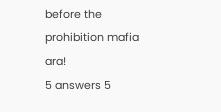before the prohibition mafia ara!
5 answers 5